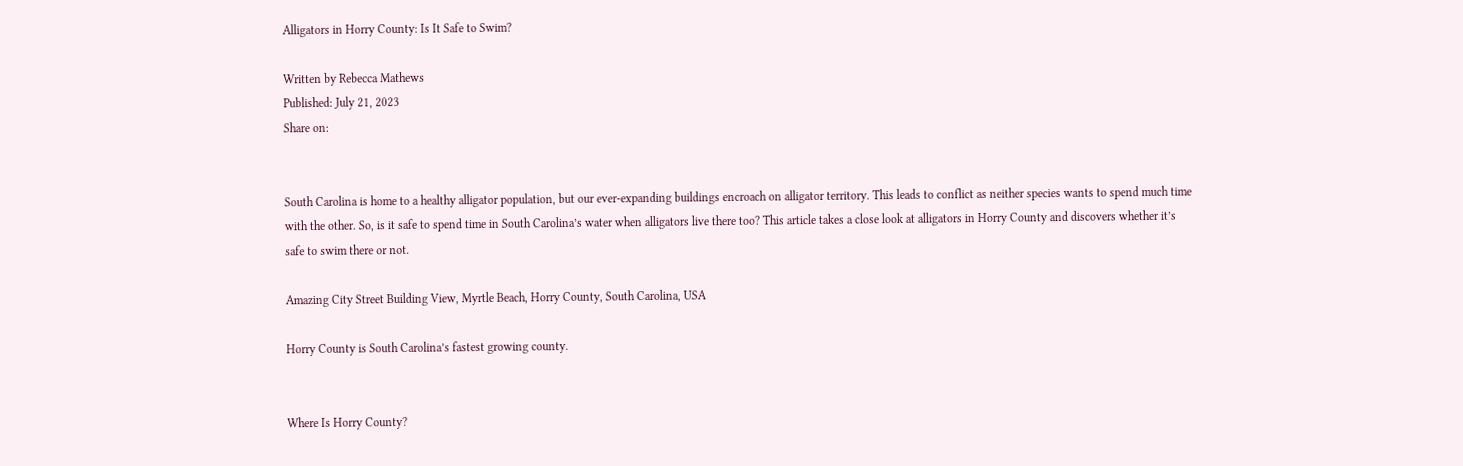Alligators in Horry County: Is It Safe to Swim?

Written by Rebecca Mathews
Published: July 21, 2023
Share on:


South Carolina is home to a healthy alligator population, but our ever-expanding buildings encroach on alligator territory. This leads to conflict as neither species wants to spend much time with the other. So, is it safe to spend time in South Carolina’s water when alligators live there too? This article takes a close look at alligators in Horry County and discovers whether it’s safe to swim there or not.

Amazing City Street Building View, Myrtle Beach, Horry County, South Carolina, USA

Horry County is South Carolina’s fastest growing county.


Where Is Horry County?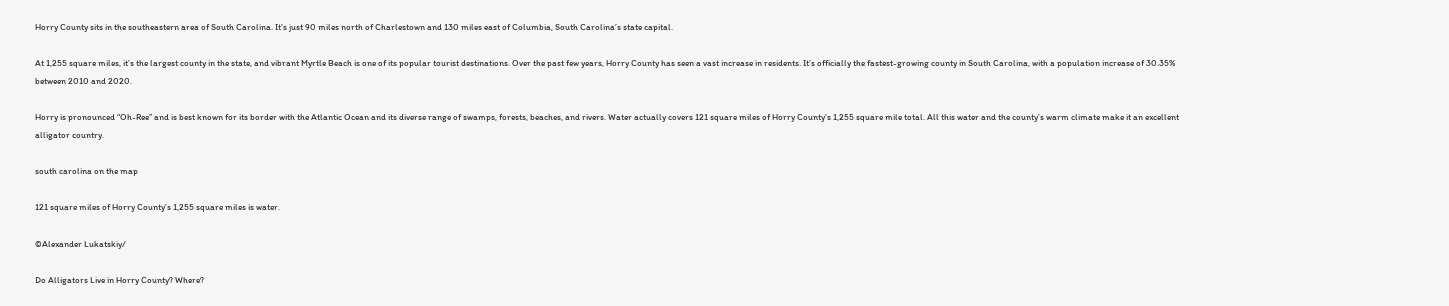Horry County sits in the southeastern area of South Carolina. It’s just 90 miles north of Charlestown and 130 miles east of Columbia, South Carolina’s state capital.

At 1,255 square miles, it’s the largest county in the state, and vibrant Myrtle Beach is one of its popular tourist destinations. Over the past few years, Horry County has seen a vast increase in residents. It’s officially the fastest-growing county in South Carolina, with a population increase of 30.35% between 2010 and 2020.

Horry is pronounced “Oh-Ree” and is best known for its border with the Atlantic Ocean and its diverse range of swamps, forests, beaches, and rivers. Water actually covers 121 square miles of Horry County’s 1,255 square mile total. All this water and the county’s warm climate make it an excellent alligator country.

south carolina on the map

121 square miles of Horry County’s 1,255 square miles is water.

©Alexander Lukatskiy/

Do Alligators Live in Horry County? Where?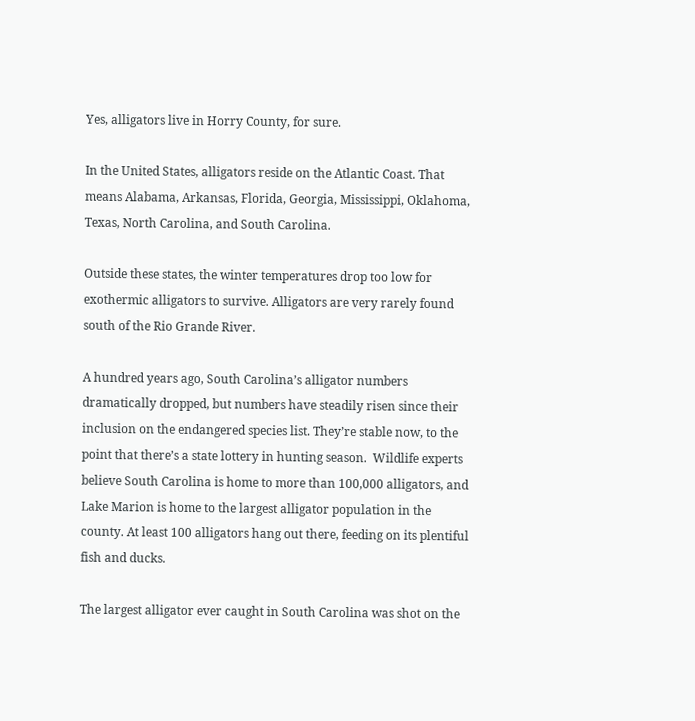Yes, alligators live in Horry County, for sure.

In the United States, alligators reside on the Atlantic Coast. That means Alabama, Arkansas, Florida, Georgia, Mississippi, Oklahoma, Texas, North Carolina, and South Carolina.

Outside these states, the winter temperatures drop too low for exothermic alligators to survive. Alligators are very rarely found south of the Rio Grande River.

A hundred years ago, South Carolina’s alligator numbers dramatically dropped, but numbers have steadily risen since their inclusion on the endangered species list. They’re stable now, to the point that there’s a state lottery in hunting season.  Wildlife experts believe South Carolina is home to more than 100,000 alligators, and Lake Marion is home to the largest alligator population in the county. At least 100 alligators hang out there, feeding on its plentiful fish and ducks.

The largest alligator ever caught in South Carolina was shot on the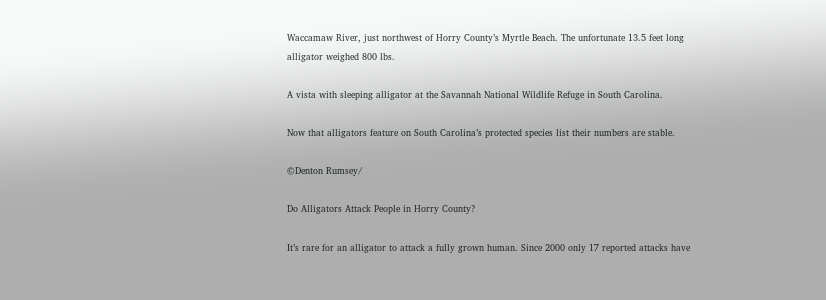Waccamaw River, just northwest of Horry County’s Myrtle Beach. The unfortunate 13.5 feet long alligator weighed 800 lbs.

A vista with sleeping alligator at the Savannah National Wildlife Refuge in South Carolina.

Now that alligators feature on South Carolina’s protected species list their numbers are stable.

©Denton Rumsey/

Do Alligators Attack People in Horry County?

It’s rare for an alligator to attack a fully grown human. Since 2000 only 17 reported attacks have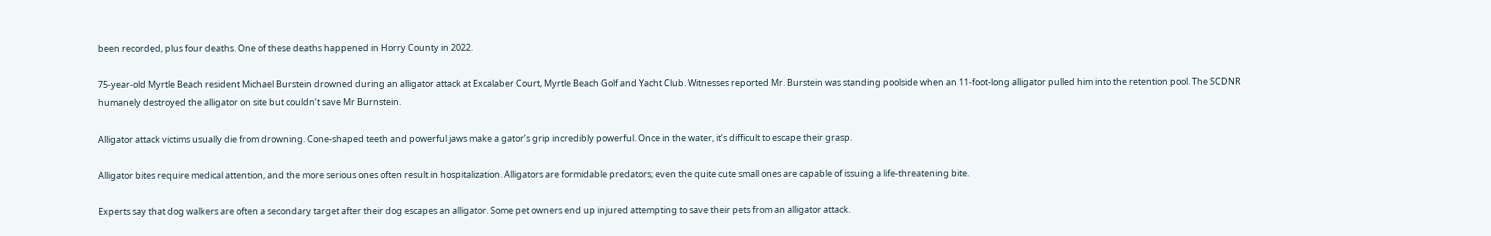been recorded, plus four deaths. One of these deaths happened in Horry County in 2022.

75-year-old Myrtle Beach resident Michael Burstein drowned during an alligator attack at Excalaber Court, Myrtle Beach Golf and Yacht Club. Witnesses reported Mr. Burstein was standing poolside when an 11-foot-long alligator pulled him into the retention pool. The SCDNR humanely destroyed the alligator on site but couldn’t save Mr Burnstein.

Alligator attack victims usually die from drowning. Cone-shaped teeth and powerful jaws make a gator’s grip incredibly powerful. Once in the water, it’s difficult to escape their grasp.

Alligator bites require medical attention, and the more serious ones often result in hospitalization. Alligators are formidable predators; even the quite cute small ones are capable of issuing a life-threatening bite.

Experts say that dog walkers are often a secondary target after their dog escapes an alligator. Some pet owners end up injured attempting to save their pets from an alligator attack.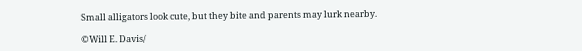Small alligators look cute, but they bite and parents may lurk nearby.

©Will E. Davis/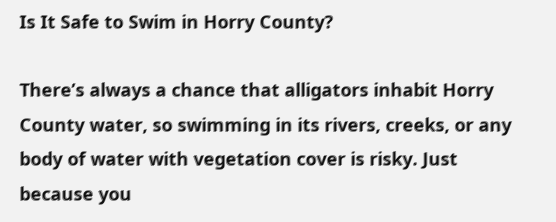Is It Safe to Swim in Horry County?

There’s always a chance that alligators inhabit Horry County water, so swimming in its rivers, creeks, or any body of water with vegetation cover is risky. Just because you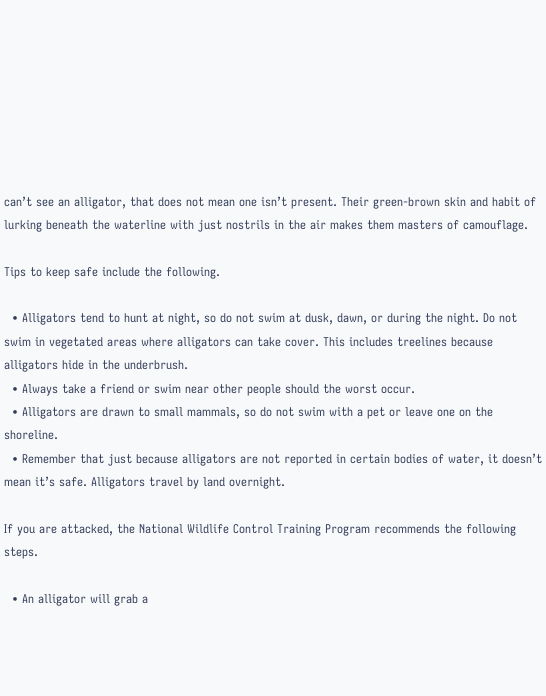can’t see an alligator, that does not mean one isn’t present. Their green-brown skin and habit of lurking beneath the waterline with just nostrils in the air makes them masters of camouflage.

Tips to keep safe include the following.

  • Alligators tend to hunt at night, so do not swim at dusk, dawn, or during the night. Do not swim in vegetated areas where alligators can take cover. This includes treelines because alligators hide in the underbrush.
  • Always take a friend or swim near other people should the worst occur.
  • Alligators are drawn to small mammals, so do not swim with a pet or leave one on the shoreline.
  • Remember that just because alligators are not reported in certain bodies of water, it doesn’t mean it’s safe. Alligators travel by land overnight.

If you are attacked, the National Wildlife Control Training Program recommends the following steps.

  • An alligator will grab a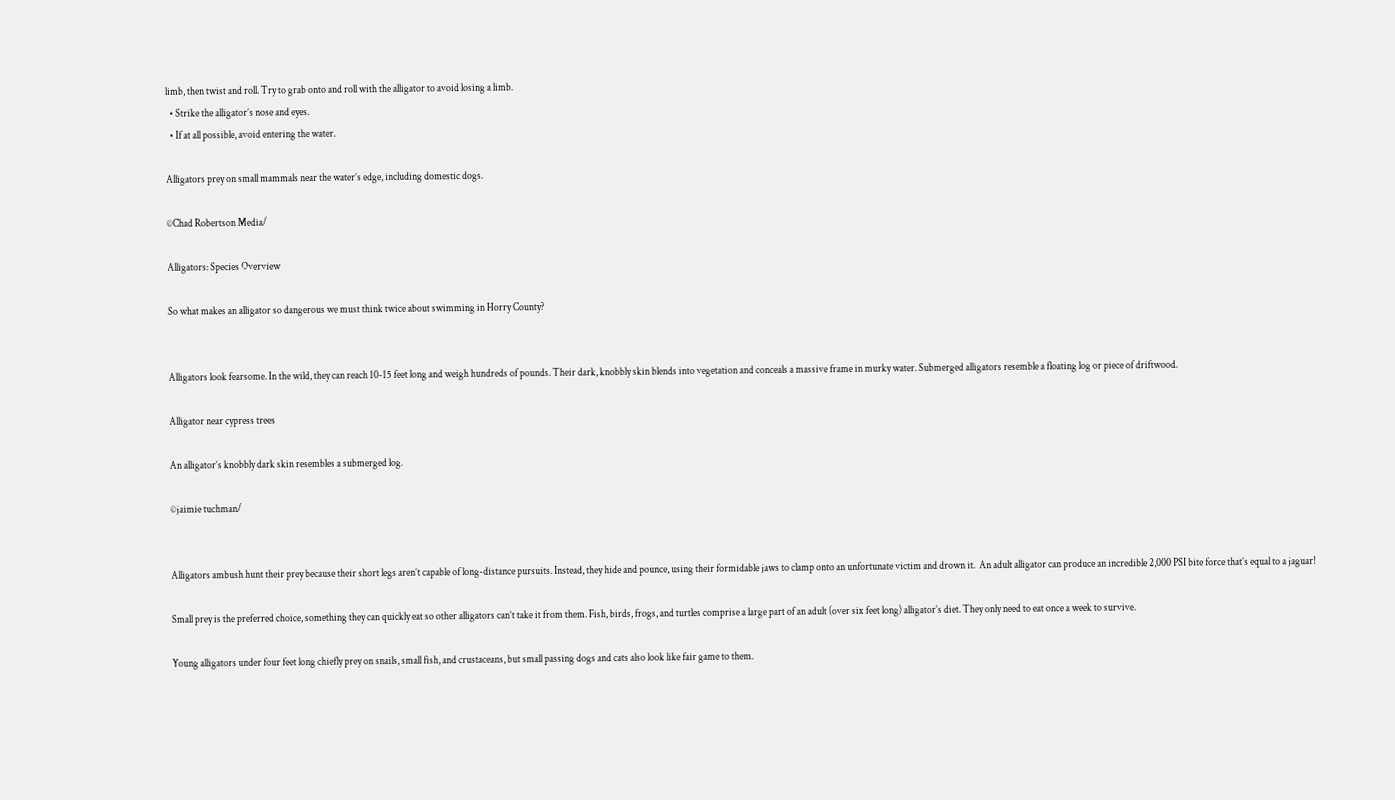limb, then twist and roll. Try to grab onto and roll with the alligator to avoid losing a limb.
  • Strike the alligator’s nose and eyes.
  • If at all possible, avoid entering the water.

Alligators prey on small mammals near the water’s edge, including domestic dogs.

©Chad Robertson Media/

Alligators: Species Overview

So what makes an alligator so dangerous we must think twice about swimming in Horry County?


Alligators look fearsome. In the wild, they can reach 10-15 feet long and weigh hundreds of pounds. Their dark, knobbly skin blends into vegetation and conceals a massive frame in murky water. Submerged alligators resemble a floating log or piece of driftwood.

Alligator near cypress trees

An alligator’s knobbly dark skin resembles a submerged log.

©jaimie tuchman/


Alligators ambush hunt their prey because their short legs aren’t capable of long-distance pursuits. Instead, they hide and pounce, using their formidable jaws to clamp onto an unfortunate victim and drown it.  An adult alligator can produce an incredible 2,000 PSI bite force that’s equal to a jaguar!

Small prey is the preferred choice, something they can quickly eat so other alligators can’t take it from them. Fish, birds, frogs, and turtles comprise a large part of an adult (over six feet long) alligator’s diet. They only need to eat once a week to survive.

Young alligators under four feet long chiefly prey on snails, small fish, and crustaceans, but small passing dogs and cats also look like fair game to them.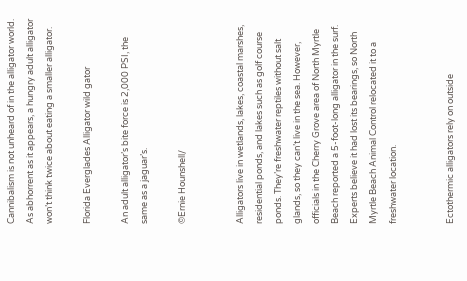Cannibalism is not unheard of in the alligator world. As abhorrent as it appears, a hungry adult alligator won’t think twice about eating a smaller alligator.

Florida Everglades Alligator wild gator

An adult alligator’s bite force is 2,000 PSI, the same as a jaguar’s.

©Ernie Hounshell/


Alligators live in wetlands, lakes, coastal marshes, residential ponds, and lakes such as golf course ponds. They’re freshwater reptiles without salt glands, so they can’t live in the sea. However, officials in the Cherry Grove area of North Myrtle Beach reported a 5-foot-long alligator in the surf. Experts believe it had lost its bearings, so North Myrtle Beach Animal Control relocated it to a freshwater location.


Ectothermic alligators rely on outside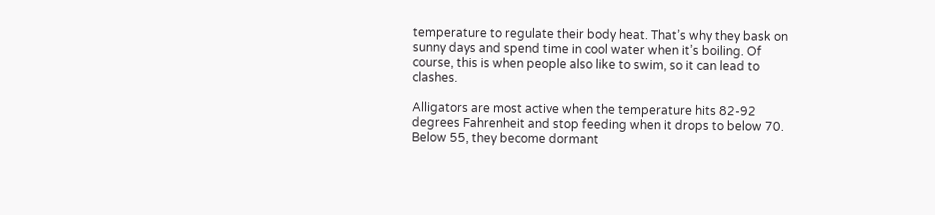temperature to regulate their body heat. That’s why they bask on sunny days and spend time in cool water when it’s boiling. Of course, this is when people also like to swim, so it can lead to clashes.

Alligators are most active when the temperature hits 82-92 degrees Fahrenheit and stop feeding when it drops to below 70. Below 55, they become dormant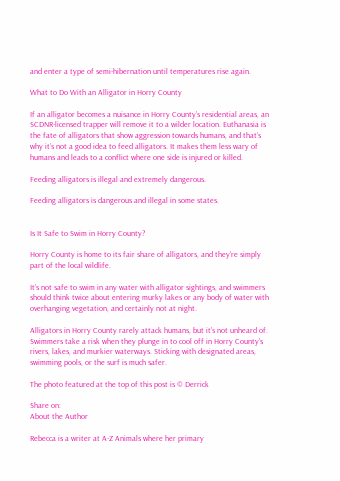and enter a type of semi-hibernation until temperatures rise again.

What to Do With an Alligator in Horry County

If an alligator becomes a nuisance in Horry County’s residential areas, an SCDNR-licensed trapper will remove it to a wilder location. Euthanasia is the fate of alligators that show aggression towards humans, and that’s why it’s not a good idea to feed alligators. It makes them less wary of humans and leads to a conflict where one side is injured or killed.

Feeding alligators is illegal and extremely dangerous.

Feeding alligators is dangerous and illegal in some states.


Is It Safe to Swim in Horry County?

Horry County is home to its fair share of alligators, and they’re simply part of the local wildlife.

It’s not safe to swim in any water with alligator sightings, and swimmers should think twice about entering murky lakes or any body of water with overhanging vegetation, and certainly not at night.

Alligators in Horry County rarely attack humans, but it’s not unheard of. Swimmers take a risk when they plunge in to cool off in Horry County’s rivers, lakes, and murkier waterways. Sticking with designated areas, swimming pools, or the surf is much safer.

The photo featured at the top of this post is © Derrick

Share on:
About the Author

Rebecca is a writer at A-Z Animals where her primary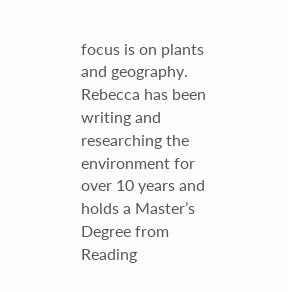focus is on plants and geography. Rebecca has been writing and researching the environment for over 10 years and holds a Master’s Degree from Reading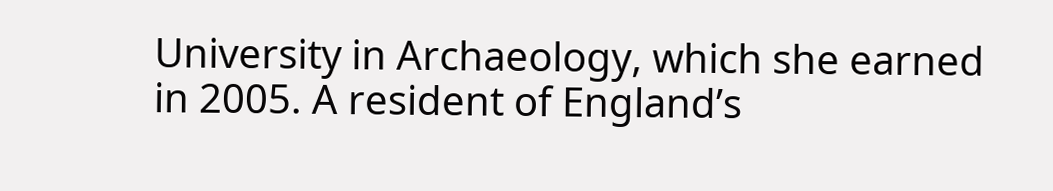University in Archaeology, which she earned in 2005. A resident of England’s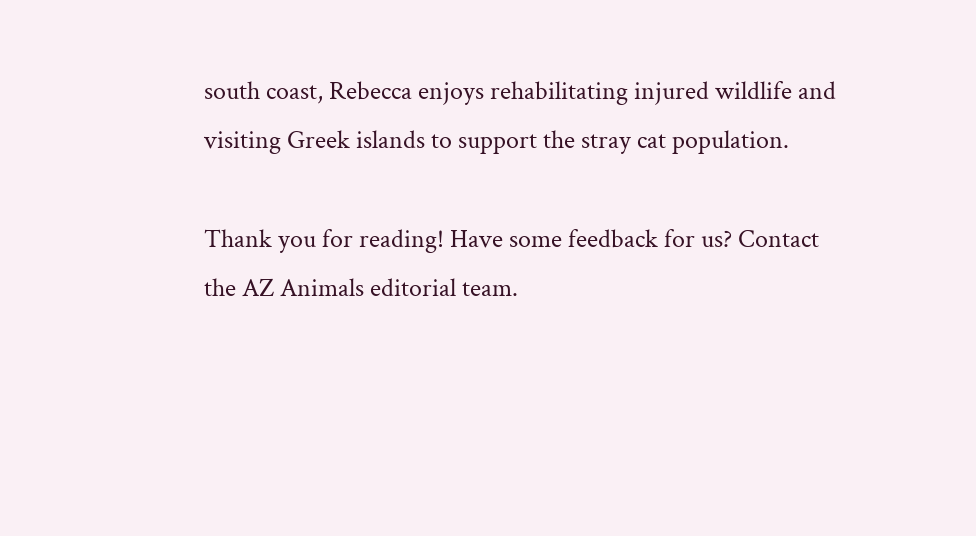south coast, Rebecca enjoys rehabilitating injured wildlife and visiting Greek islands to support the stray cat population.

Thank you for reading! Have some feedback for us? Contact the AZ Animals editorial team.